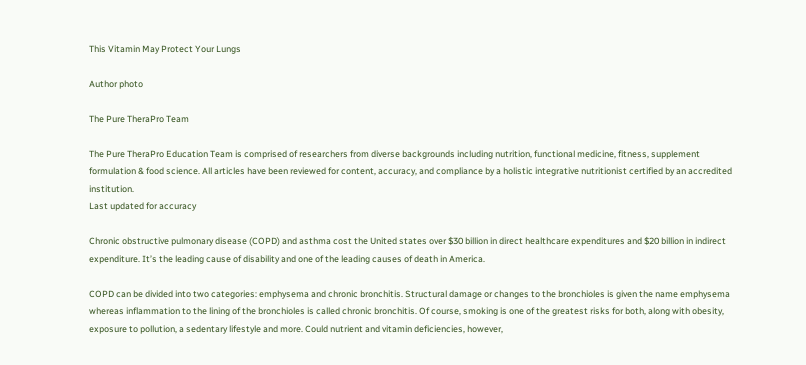This Vitamin May Protect Your Lungs

Author photo

The Pure TheraPro Team

The Pure TheraPro Education Team is comprised of researchers from diverse backgrounds including nutrition, functional medicine, fitness, supplement formulation & food science. All articles have been reviewed for content, accuracy, and compliance by a holistic integrative nutritionist certified by an accredited institution.
Last updated for accuracy

Chronic obstructive pulmonary disease (COPD) and asthma cost the United states over $30 billion in direct healthcare expenditures and $20 billion in indirect expenditure. It’s the leading cause of disability and one of the leading causes of death in America.

COPD can be divided into two categories: emphysema and chronic bronchitis. Structural damage or changes to the bronchioles is given the name emphysema whereas inflammation to the lining of the bronchioles is called chronic bronchitis. Of course, smoking is one of the greatest risks for both, along with obesity, exposure to pollution, a sedentary lifestyle and more. Could nutrient and vitamin deficiencies, however,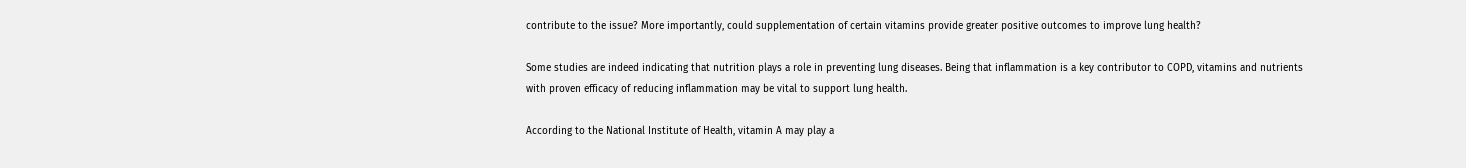contribute to the issue? More importantly, could supplementation of certain vitamins provide greater positive outcomes to improve lung health?

Some studies are indeed indicating that nutrition plays a role in preventing lung diseases. Being that inflammation is a key contributor to COPD, vitamins and nutrients with proven efficacy of reducing inflammation may be vital to support lung health.

According to the National Institute of Health, vitamin A may play a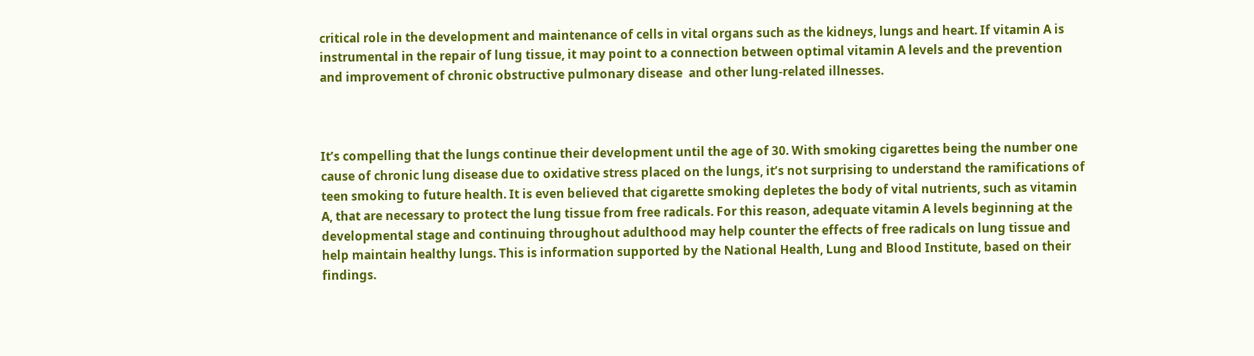critical role in the development and maintenance of cells in vital organs such as the kidneys, lungs and heart. If vitamin A is instrumental in the repair of lung tissue, it may point to a connection between optimal vitamin A levels and the prevention and improvement of chronic obstructive pulmonary disease  and other lung-related illnesses.



It’s compelling that the lungs continue their development until the age of 30. With smoking cigarettes being the number one cause of chronic lung disease due to oxidative stress placed on the lungs, it’s not surprising to understand the ramifications of teen smoking to future health. It is even believed that cigarette smoking depletes the body of vital nutrients, such as vitamin A, that are necessary to protect the lung tissue from free radicals. For this reason, adequate vitamin A levels beginning at the developmental stage and continuing throughout adulthood may help counter the effects of free radicals on lung tissue and help maintain healthy lungs. This is information supported by the National Health, Lung and Blood Institute, based on their findings.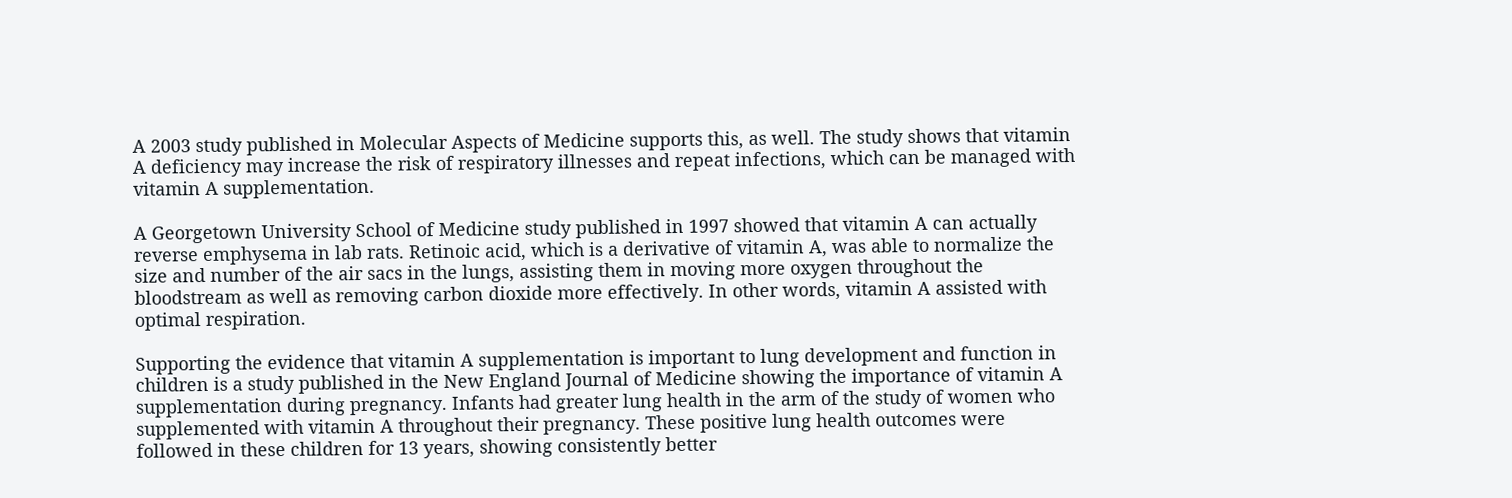A 2003 study published in Molecular Aspects of Medicine supports this, as well. The study shows that vitamin A deficiency may increase the risk of respiratory illnesses and repeat infections, which can be managed with vitamin A supplementation.

A Georgetown University School of Medicine study published in 1997 showed that vitamin A can actually reverse emphysema in lab rats. Retinoic acid, which is a derivative of vitamin A, was able to normalize the size and number of the air sacs in the lungs, assisting them in moving more oxygen throughout the bloodstream as well as removing carbon dioxide more effectively. In other words, vitamin A assisted with optimal respiration.

Supporting the evidence that vitamin A supplementation is important to lung development and function in children is a study published in the New England Journal of Medicine showing the importance of vitamin A supplementation during pregnancy. Infants had greater lung health in the arm of the study of women who supplemented with vitamin A throughout their pregnancy. These positive lung health outcomes were followed in these children for 13 years, showing consistently better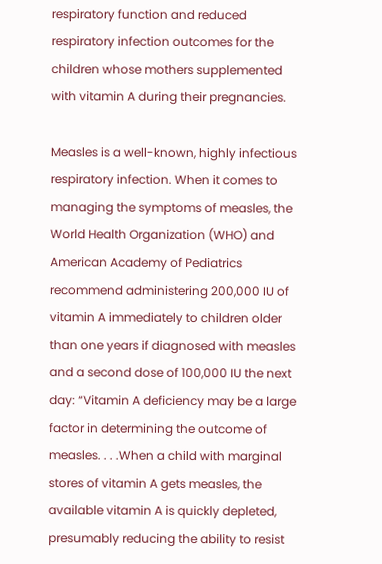respiratory function and reduced respiratory infection outcomes for the children whose mothers supplemented with vitamin A during their pregnancies.

Measles is a well-known, highly infectious respiratory infection. When it comes to managing the symptoms of measles, the World Health Organization (WHO) and American Academy of Pediatrics recommend administering 200,000 IU of vitamin A immediately to children older than one years if diagnosed with measles and a second dose of 100,000 IU the next day: “Vitamin A deficiency may be a large factor in determining the outcome of measles. . . .When a child with marginal stores of vitamin A gets measles, the available vitamin A is quickly depleted, presumably reducing the ability to resist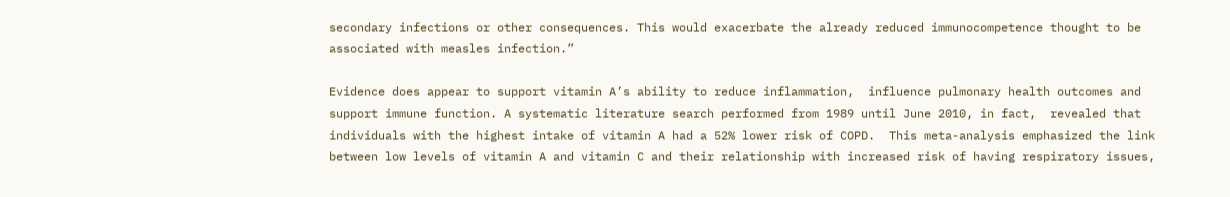secondary infections or other consequences. This would exacerbate the already reduced immunocompetence thought to be associated with measles infection.”

Evidence does appear to support vitamin A’s ability to reduce inflammation,  influence pulmonary health outcomes and support immune function. A systematic literature search performed from 1989 until June 2010, in fact,  revealed that individuals with the highest intake of vitamin A had a 52% lower risk of COPD.  This meta-analysis emphasized the link between low levels of vitamin A and vitamin C and their relationship with increased risk of having respiratory issues,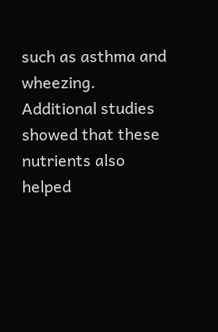such as asthma and wheezing. Additional studies showed that these nutrients also helped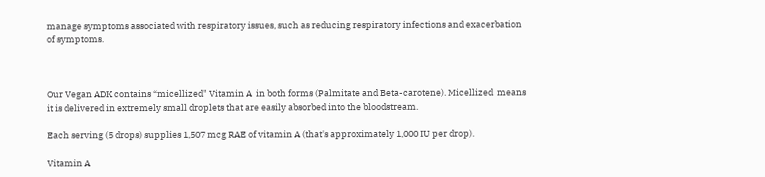manage symptoms associated with respiratory issues, such as reducing respiratory infections and exacerbation of symptoms.



Our Vegan ADK contains “micellized" Vitamin A  in both forms (Palmitate and Beta-carotene). Micellized  means it is delivered in extremely small droplets that are easily absorbed into the bloodstream.

Each serving (5 drops) supplies 1,507 mcg RAE of vitamin A (that's approximately 1,000 IU per drop).

Vitamin A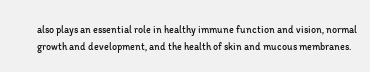also plays an essential role in healthy immune function and vision, normal growth and development, and the health of skin and mucous membranes.